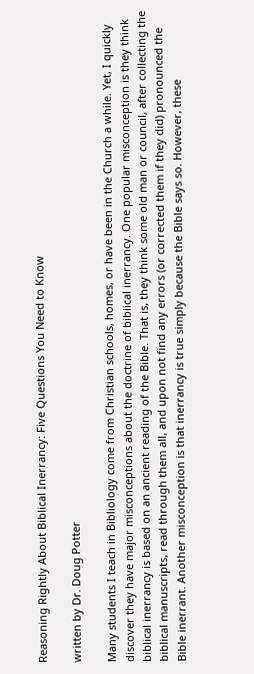Reasoning Rightly About Biblical Inerrancy: Five Questions You Need to Know

written by Dr. Doug Potter

Many students I teach in Bibliology come from Christian schools, homes, or have been in the Church a while. Yet, I quickly discover they have major misconceptions about the doctrine of biblical inerrancy. One popular misconception is they think biblical inerrancy is based on an ancient reading of the Bible. That is, they think some old man or council, after collecting the biblical manuscripts, read through them all, and upon not find any errors (or corrected them if they did) pronounced the Bible inerrant. Another misconception is that inerrancy is true simply because the Bible says so. However, these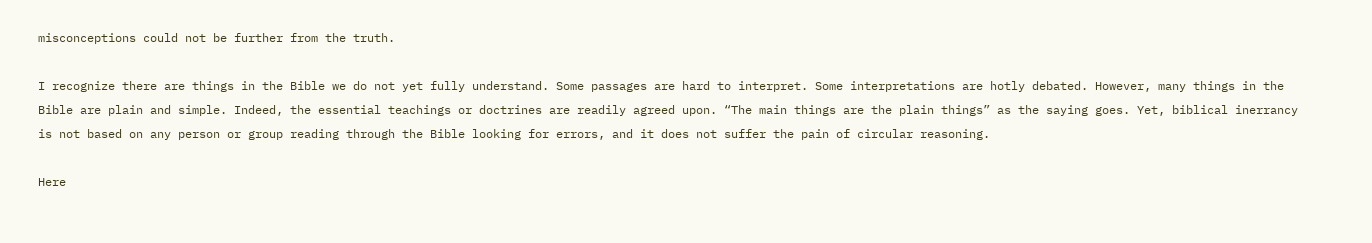misconceptions could not be further from the truth.

I recognize there are things in the Bible we do not yet fully understand. Some passages are hard to interpret. Some interpretations are hotly debated. However, many things in the Bible are plain and simple. Indeed, the essential teachings or doctrines are readily agreed upon. “The main things are the plain things” as the saying goes. Yet, biblical inerrancy is not based on any person or group reading through the Bible looking for errors, and it does not suffer the pain of circular reasoning.

Here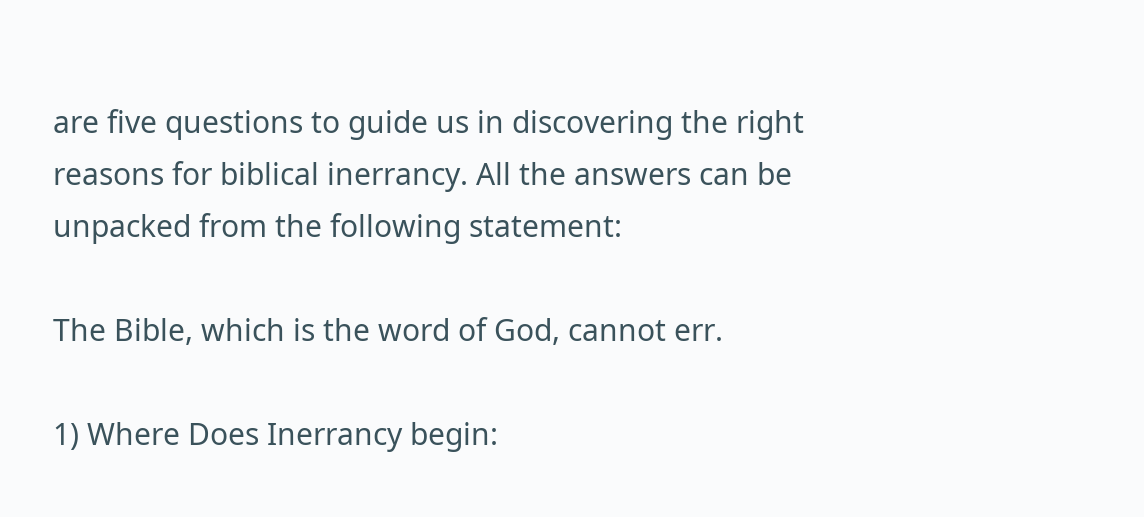are five questions to guide us in discovering the right reasons for biblical inerrancy. All the answers can be unpacked from the following statement:

The Bible, which is the word of God, cannot err.

1) Where Does Inerrancy begin: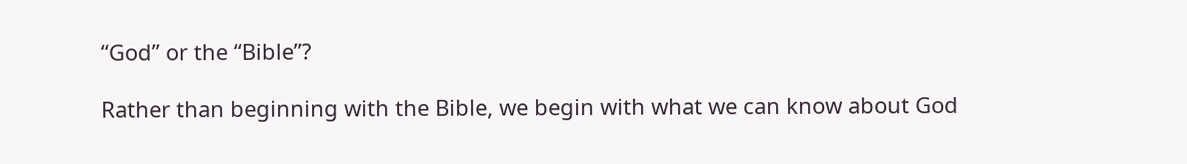“God” or the “Bible”?

Rather than beginning with the Bible, we begin with what we can know about God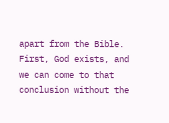apart from the Bible. First, God exists, and we can come to that conclusion without the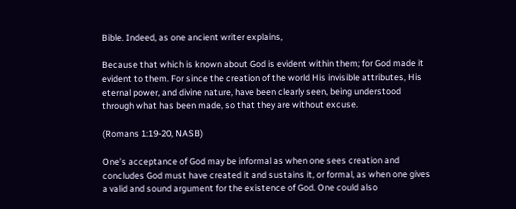Bible. Indeed, as one ancient writer explains,

Because that which is known about God is evident within them; for God made it evident to them. For since the creation of the world His invisible attributes, His eternal power, and divine nature, have been clearly seen, being understood through what has been made, so that they are without excuse.

(Romans 1:19-20, NASB)

One’s acceptance of God may be informal as when one sees creation and concludes God must have created it and sustains it, or formal, as when one gives a valid and sound argument for the existence of God. One could also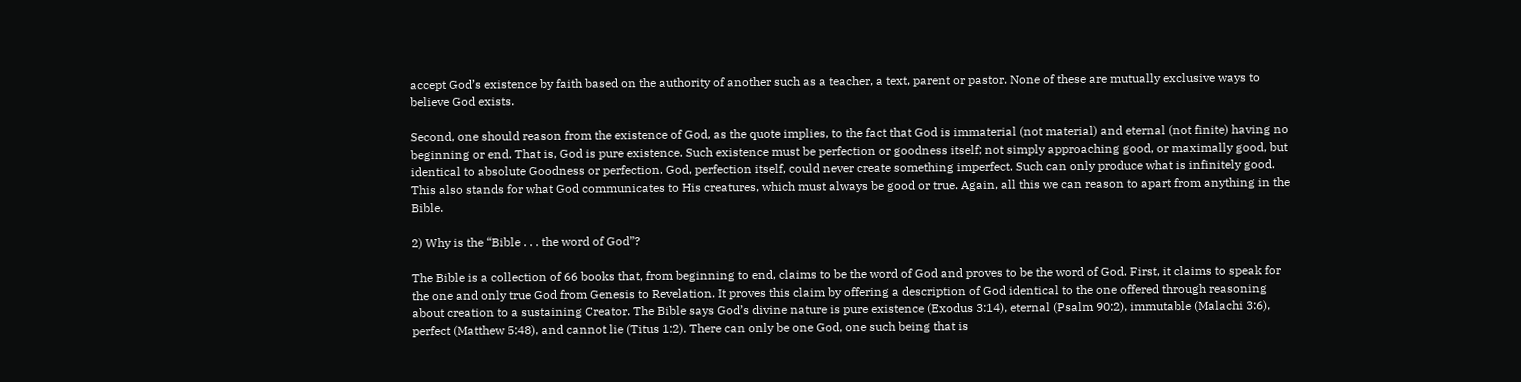accept God’s existence by faith based on the authority of another such as a teacher, a text, parent or pastor. None of these are mutually exclusive ways to believe God exists.

Second, one should reason from the existence of God, as the quote implies, to the fact that God is immaterial (not material) and eternal (not finite) having no beginning or end. That is, God is pure existence. Such existence must be perfection or goodness itself; not simply approaching good, or maximally good, but identical to absolute Goodness or perfection. God, perfection itself, could never create something imperfect. Such can only produce what is infinitely good. This also stands for what God communicates to His creatures, which must always be good or true. Again, all this we can reason to apart from anything in the Bible.

2) Why is the “Bible . . . the word of God”?

The Bible is a collection of 66 books that, from beginning to end, claims to be the word of God and proves to be the word of God. First, it claims to speak for the one and only true God from Genesis to Revelation. It proves this claim by offering a description of God identical to the one offered through reasoning about creation to a sustaining Creator. The Bible says God’s divine nature is pure existence (Exodus 3:14), eternal (Psalm 90:2), immutable (Malachi 3:6), perfect (Matthew 5:48), and cannot lie (Titus 1:2). There can only be one God, one such being that is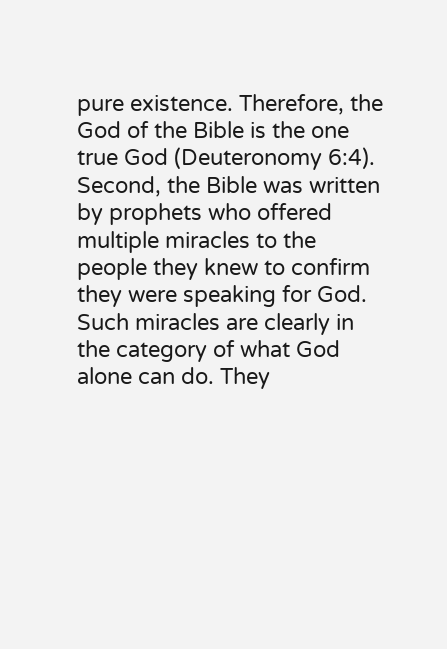pure existence. Therefore, the God of the Bible is the one true God (Deuteronomy 6:4). Second, the Bible was written by prophets who offered multiple miracles to the people they knew to confirm they were speaking for God. Such miracles are clearly in the category of what God alone can do. They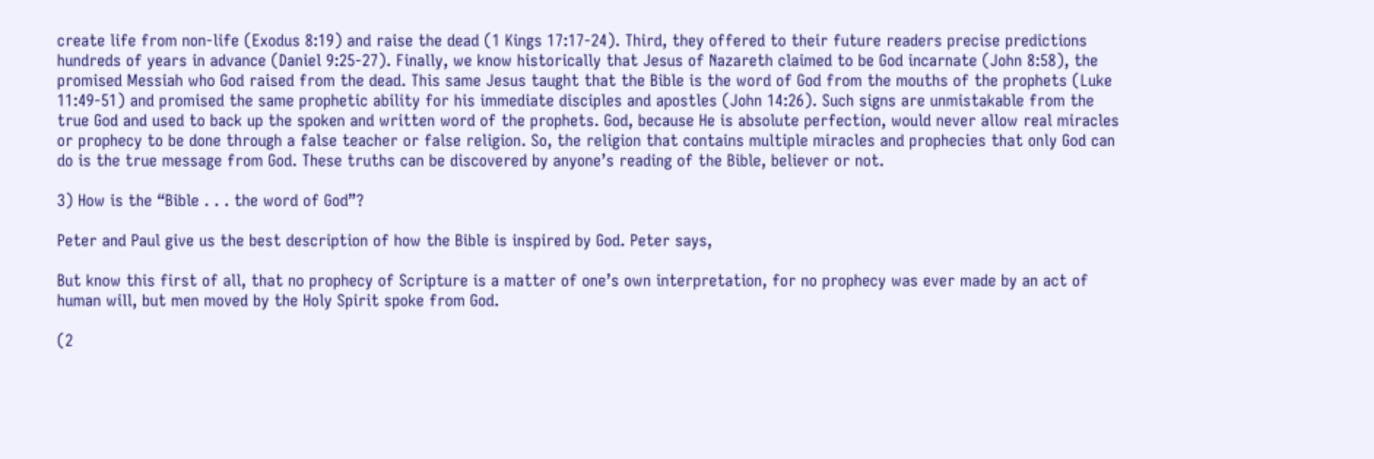create life from non-life (Exodus 8:19) and raise the dead (1 Kings 17:17-24). Third, they offered to their future readers precise predictions hundreds of years in advance (Daniel 9:25-27). Finally, we know historically that Jesus of Nazareth claimed to be God incarnate (John 8:58), the promised Messiah who God raised from the dead. This same Jesus taught that the Bible is the word of God from the mouths of the prophets (Luke 11:49-51) and promised the same prophetic ability for his immediate disciples and apostles (John 14:26). Such signs are unmistakable from the true God and used to back up the spoken and written word of the prophets. God, because He is absolute perfection, would never allow real miracles or prophecy to be done through a false teacher or false religion. So, the religion that contains multiple miracles and prophecies that only God can do is the true message from God. These truths can be discovered by anyone’s reading of the Bible, believer or not.

3) How is the “Bible . . . the word of God”?

Peter and Paul give us the best description of how the Bible is inspired by God. Peter says,

But know this first of all, that no prophecy of Scripture is a matter of one’s own interpretation, for no prophecy was ever made by an act of human will, but men moved by the Holy Spirit spoke from God.

(2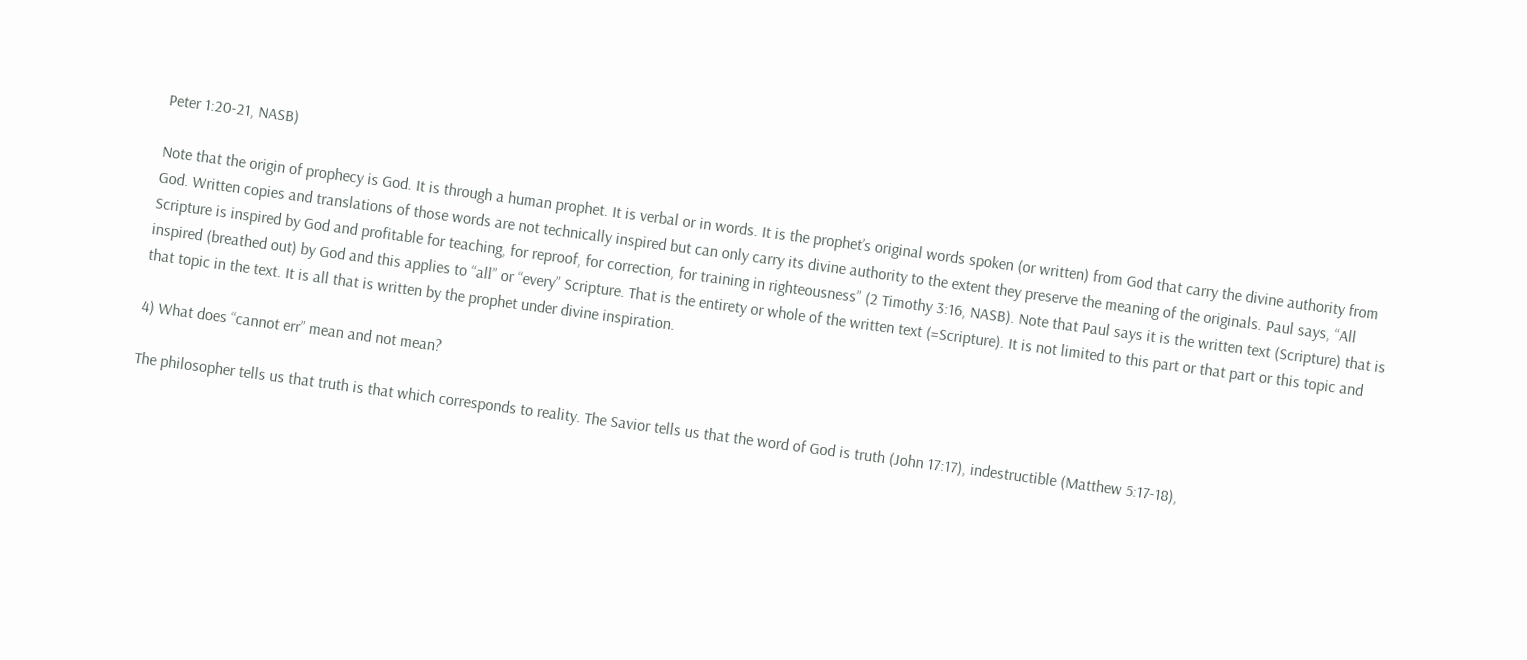Peter 1:20-21, NASB)

Note that the origin of prophecy is God. It is through a human prophet. It is verbal or in words. It is the prophet’s original words spoken (or written) from God that carry the divine authority from God. Written copies and translations of those words are not technically inspired but can only carry its divine authority to the extent they preserve the meaning of the originals. Paul says, “All Scripture is inspired by God and profitable for teaching, for reproof, for correction, for training in righteousness” (2 Timothy 3:16, NASB). Note that Paul says it is the written text (Scripture) that is inspired (breathed out) by God and this applies to “all” or “every” Scripture. That is the entirety or whole of the written text (=Scripture). It is not limited to this part or that part or this topic and that topic in the text. It is all that is written by the prophet under divine inspiration.

4) What does “cannot err” mean and not mean?

The philosopher tells us that truth is that which corresponds to reality. The Savior tells us that the word of God is truth (John 17:17), indestructible (Matthew 5:17-18),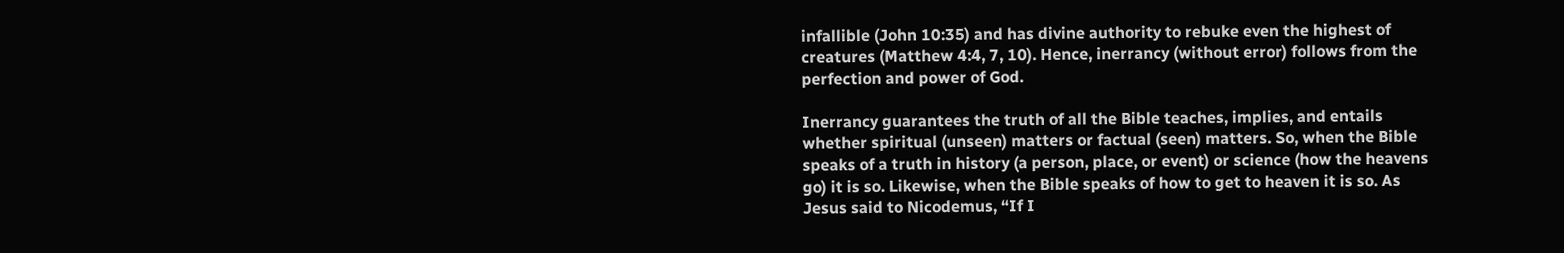infallible (John 10:35) and has divine authority to rebuke even the highest of creatures (Matthew 4:4, 7, 10). Hence, inerrancy (without error) follows from the perfection and power of God.

Inerrancy guarantees the truth of all the Bible teaches, implies, and entails whether spiritual (unseen) matters or factual (seen) matters. So, when the Bible speaks of a truth in history (a person, place, or event) or science (how the heavens go) it is so. Likewise, when the Bible speaks of how to get to heaven it is so. As Jesus said to Nicodemus, “If I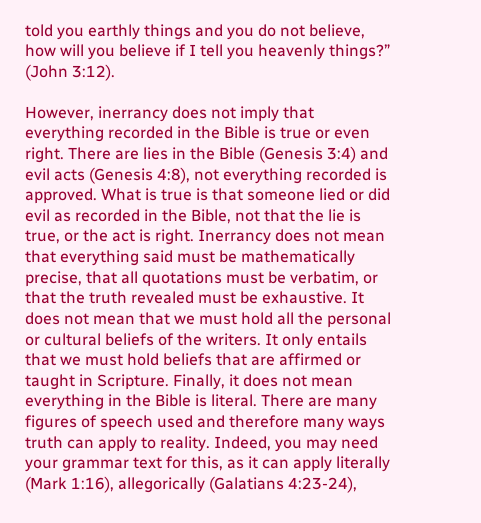told you earthly things and you do not believe, how will you believe if I tell you heavenly things?” (John 3:12).

However, inerrancy does not imply that everything recorded in the Bible is true or even right. There are lies in the Bible (Genesis 3:4) and evil acts (Genesis 4:8), not everything recorded is approved. What is true is that someone lied or did evil as recorded in the Bible, not that the lie is true, or the act is right. Inerrancy does not mean that everything said must be mathematically precise, that all quotations must be verbatim, or that the truth revealed must be exhaustive. It does not mean that we must hold all the personal or cultural beliefs of the writers. It only entails that we must hold beliefs that are affirmed or taught in Scripture. Finally, it does not mean everything in the Bible is literal. There are many figures of speech used and therefore many ways truth can apply to reality. Indeed, you may need your grammar text for this, as it can apply literally (Mark 1:16), allegorically (Galatians 4:23-24),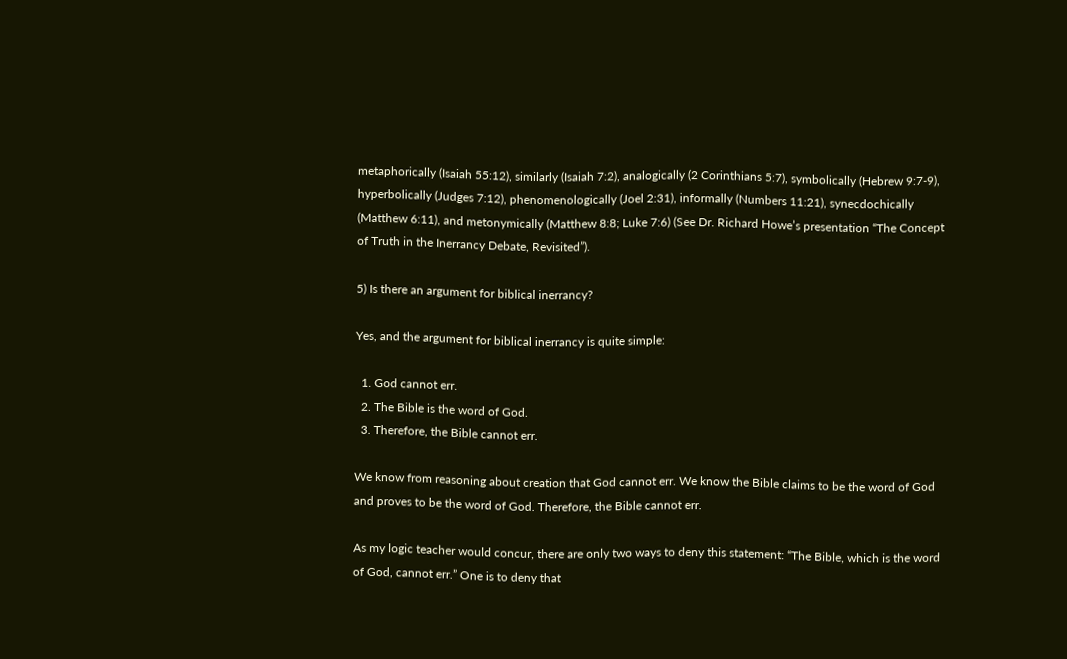metaphorically (Isaiah 55:12), similarly (Isaiah 7:2), analogically (2 Corinthians 5:7), symbolically (Hebrew 9:7-9), hyperbolically (Judges 7:12), phenomenologically (Joel 2:31), informally (Numbers 11:21), synecdochically (Matthew 6:11), and metonymically (Matthew 8:8; Luke 7:6) (See Dr. Richard Howe’s presentation “The Concept of Truth in the Inerrancy Debate, Revisited”).

5) Is there an argument for biblical inerrancy?

Yes, and the argument for biblical inerrancy is quite simple:

  1. God cannot err.
  2. The Bible is the word of God.
  3. Therefore, the Bible cannot err.

We know from reasoning about creation that God cannot err. We know the Bible claims to be the word of God and proves to be the word of God. Therefore, the Bible cannot err.

As my logic teacher would concur, there are only two ways to deny this statement: “The Bible, which is the word of God, cannot err.” One is to deny that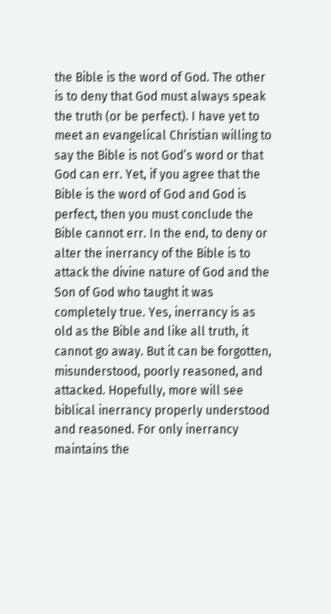the Bible is the word of God. The other is to deny that God must always speak the truth (or be perfect). I have yet to meet an evangelical Christian willing to say the Bible is not God’s word or that God can err. Yet, if you agree that the Bible is the word of God and God is perfect, then you must conclude the Bible cannot err. In the end, to deny or alter the inerrancy of the Bible is to attack the divine nature of God and the Son of God who taught it was completely true. Yes, inerrancy is as old as the Bible and like all truth, it cannot go away. But it can be forgotten, misunderstood, poorly reasoned, and attacked. Hopefully, more will see biblical inerrancy properly understood and reasoned. For only inerrancy maintains the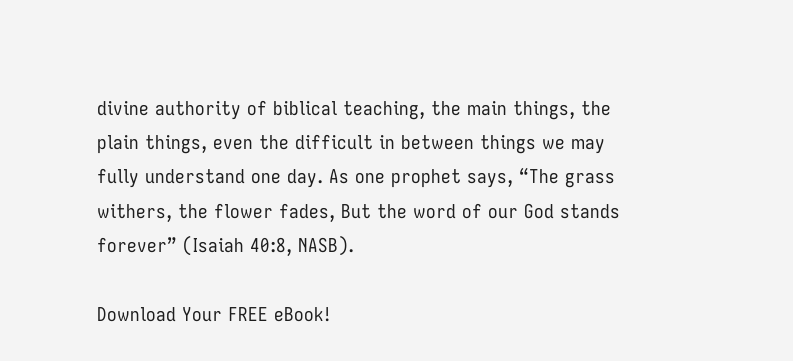divine authority of biblical teaching, the main things, the plain things, even the difficult in between things we may fully understand one day. As one prophet says, “The grass withers, the flower fades, But the word of our God stands forever” (Isaiah 40:8, NASB).

Download Your FREE eBook!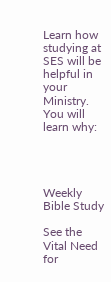Learn how studying at SES will be helpful in your Ministry. You will learn why:




Weekly Bible Study

See the Vital Need for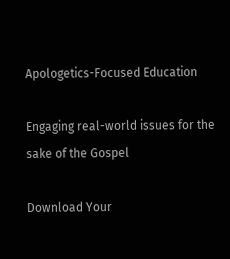Apologetics-Focused Education

Engaging real-world issues for the sake of the Gospel

Download Your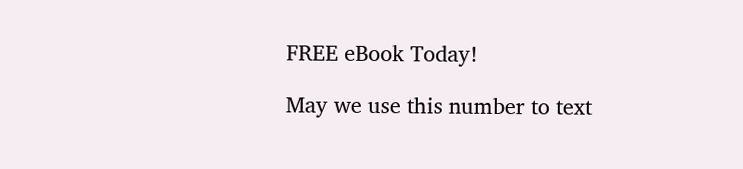FREE eBook Today!

May we use this number to text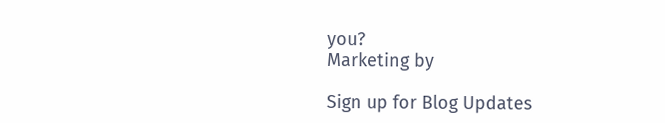you?
Marketing by

Sign up for Blog Updates